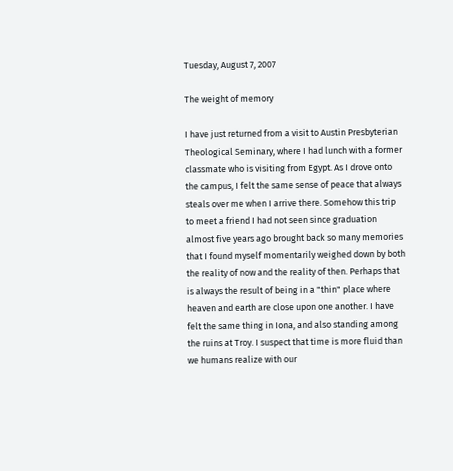Tuesday, August 7, 2007

The weight of memory

I have just returned from a visit to Austin Presbyterian Theological Seminary, where I had lunch with a former classmate who is visiting from Egypt. As I drove onto the campus, I felt the same sense of peace that always steals over me when I arrive there. Somehow this trip to meet a friend I had not seen since graduation almost five years ago brought back so many memories that I found myself momentarily weighed down by both the reality of now and the reality of then. Perhaps that is always the result of being in a "thin" place where heaven and earth are close upon one another. I have felt the same thing in Iona, and also standing among the ruins at Troy. I suspect that time is more fluid than we humans realize with our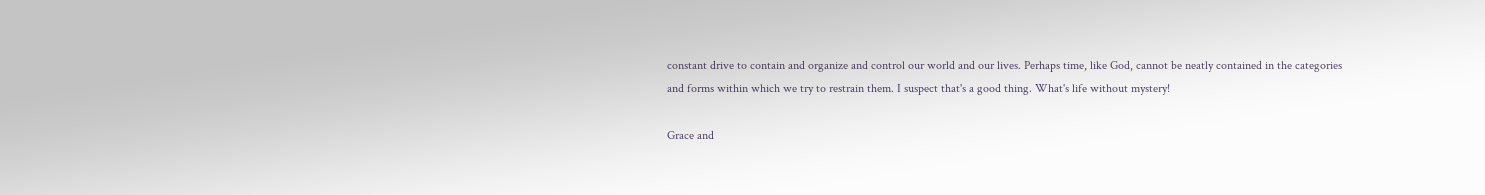constant drive to contain and organize and control our world and our lives. Perhaps time, like God, cannot be neatly contained in the categories and forms within which we try to restrain them. I suspect that's a good thing. What's life without mystery!

Grace and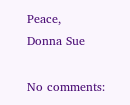Peace,
Donna Sue

No comments: